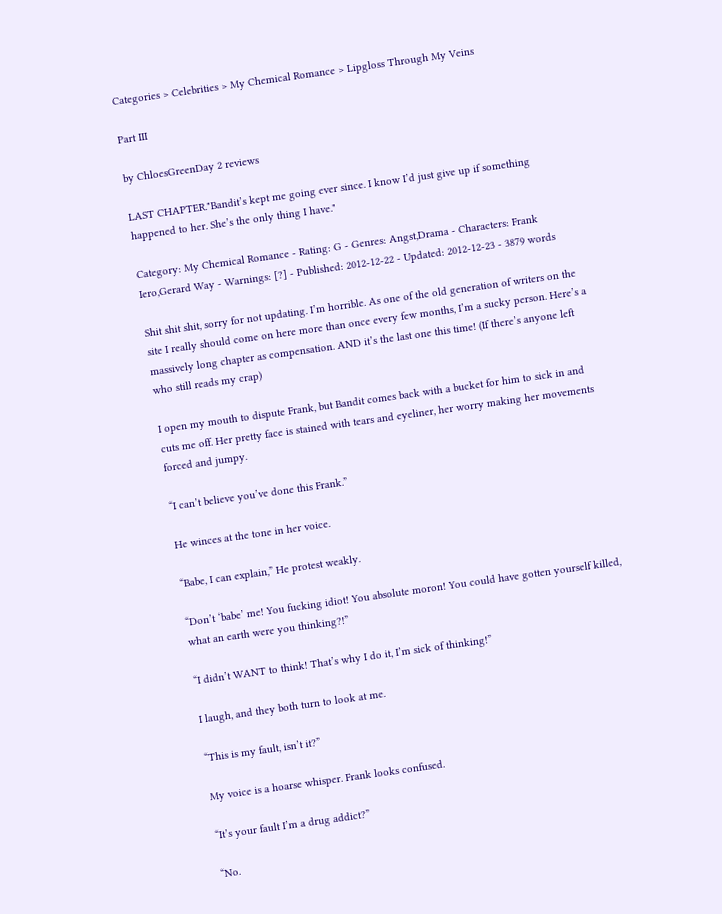Categories > Celebrities > My Chemical Romance > Lipgloss Through My Veins

Part III

by ChloesGreenDay 2 reviews

LAST CHAPTER."Bandit’s kept me going ever since. I know I’d just give up if something happened to her. She’s the only thing I have."

Category: My Chemical Romance - Rating: G - Genres: Angst,Drama - Characters: Frank Iero,Gerard Way - Warnings: [?] - Published: 2012-12-22 - Updated: 2012-12-23 - 3879 words

Shit shit shit, sorry for not updating. I’m horrible. As one of the old generation of writers on the site I really should come on here more than once every few months, I’m a sucky person. Here’s a massively long chapter as compensation. AND it’s the last one this time! (If there’s anyone left who still reads my crap)

I open my mouth to dispute Frank, but Bandit comes back with a bucket for him to sick in and cuts me off. Her pretty face is stained with tears and eyeliner, her worry making her movements forced and jumpy.

“I can’t believe you’ve done this Frank.”

He winces at the tone in her voice.

“Babe, I can explain,” He protest weakly.

“Don’t ‘babe’ me! You fucking idiot! You absolute moron! You could have gotten yourself killed, what an earth were you thinking?!”

“I didn’t WANT to think! That’s why I do it, I’m sick of thinking!”

I laugh, and they both turn to look at me.

“This is my fault, isn’t it?”

My voice is a hoarse whisper. Frank looks confused.

“It’s your fault I’m a drug addict?”

“No.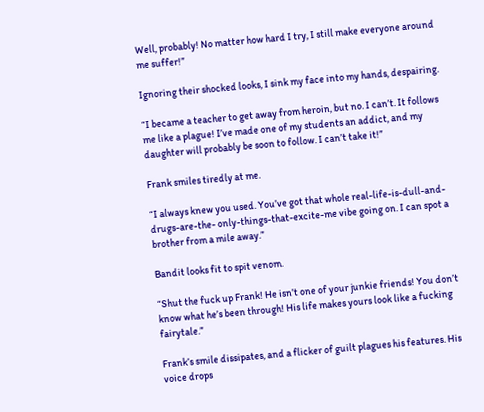Well, probably! No matter how hard I try, I still make everyone around me suffer!”

Ignoring their shocked looks, I sink my face into my hands, despairing.

“I became a teacher to get away from heroin, but no. I can’t. It follows me like a plague! I’ve made one of my students an addict, and my daughter will probably be soon to follow. I can’t take it!”

Frank smiles tiredly at me.

“I always knew you used. You’ve got that whole real-life-is-dull-and-drugs-are-the- only-things-that-excite-me vibe going on. I can spot a brother from a mile away.”

Bandit looks fit to spit venom.

“Shut the fuck up Frank! He isn’t one of your junkie friends! You don’t know what he’s been through! His life makes yours look like a fucking fairytale.”

Frank’s smile dissipates, and a flicker of guilt plagues his features. His voice drops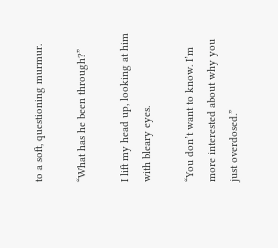to a soft, questioning murmur.

“What has he been through?”

I lift my head up, looking at him with bleary eyes.

“You don’t want to know. I’m more interested about why you just overdosed.”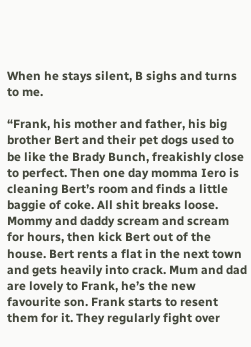When he stays silent, B sighs and turns to me.

“Frank, his mother and father, his big brother Bert and their pet dogs used to be like the Brady Bunch, freakishly close to perfect. Then one day momma Iero is cleaning Bert’s room and finds a little baggie of coke. All shit breaks loose. Mommy and daddy scream and scream for hours, then kick Bert out of the house. Bert rents a flat in the next town and gets heavily into crack. Mum and dad are lovely to Frank, he’s the new favourite son. Frank starts to resent them for it. They regularly fight over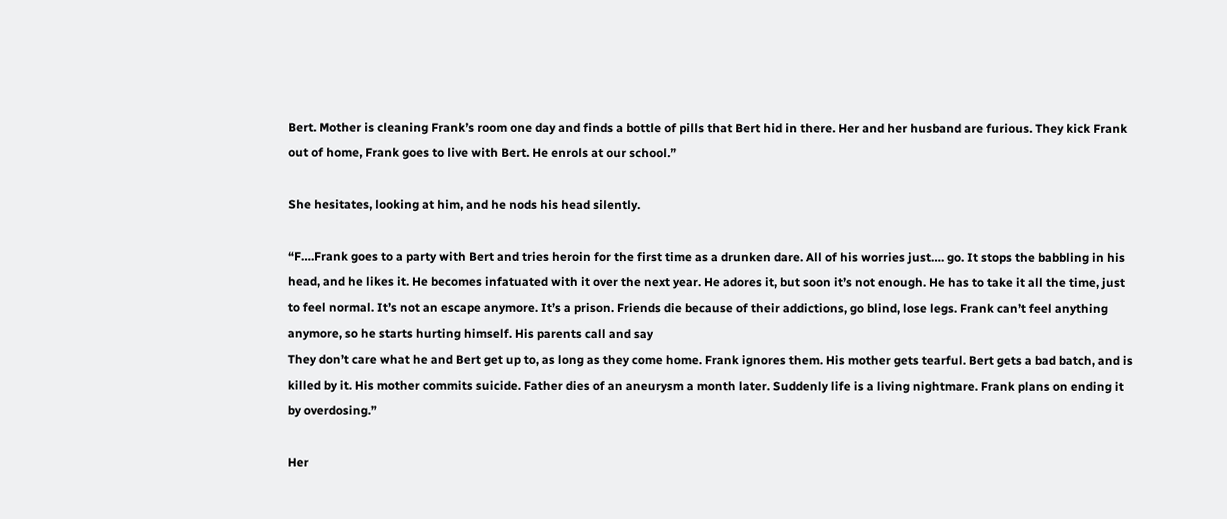Bert. Mother is cleaning Frank’s room one day and finds a bottle of pills that Bert hid in there. Her and her husband are furious. They kick Frank out of home, Frank goes to live with Bert. He enrols at our school.”

She hesitates, looking at him, and he nods his head silently.

“F….Frank goes to a party with Bert and tries heroin for the first time as a drunken dare. All of his worries just…. go. It stops the babbling in his head, and he likes it. He becomes infatuated with it over the next year. He adores it, but soon it’s not enough. He has to take it all the time, just to feel normal. It’s not an escape anymore. It’s a prison. Friends die because of their addictions, go blind, lose legs. Frank can’t feel anything anymore, so he starts hurting himself. His parents call and say
They don’t care what he and Bert get up to, as long as they come home. Frank ignores them. His mother gets tearful. Bert gets a bad batch, and is killed by it. His mother commits suicide. Father dies of an aneurysm a month later. Suddenly life is a living nightmare. Frank plans on ending it by overdosing.”

Her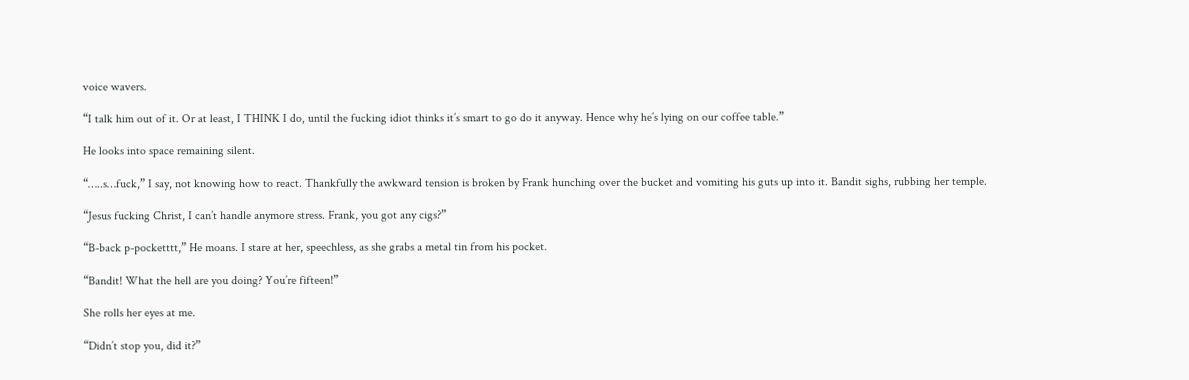voice wavers.

“I talk him out of it. Or at least, I THINK I do, until the fucking idiot thinks it’s smart to go do it anyway. Hence why he’s lying on our coffee table.”

He looks into space remaining silent.

“…..s…fuck,” I say, not knowing how to react. Thankfully the awkward tension is broken by Frank hunching over the bucket and vomiting his guts up into it. Bandit sighs, rubbing her temple.

“Jesus fucking Christ, I can’t handle anymore stress. Frank, you got any cigs?”

“B-back p-pocketttt,” He moans. I stare at her, speechless, as she grabs a metal tin from his pocket.

“Bandit! What the hell are you doing? You’re fifteen!”

She rolls her eyes at me.

“Didn’t stop you, did it?”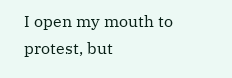I open my mouth to protest, but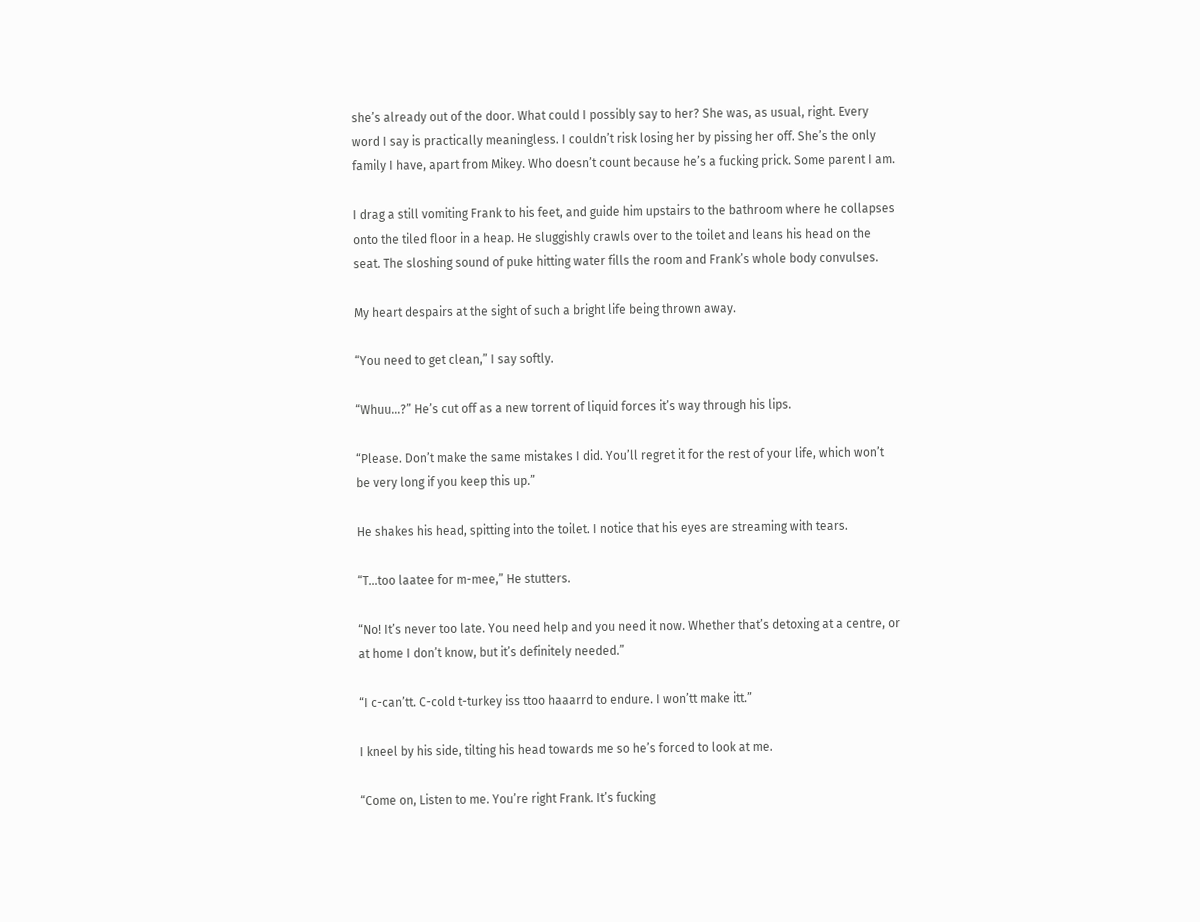she’s already out of the door. What could I possibly say to her? She was, as usual, right. Every word I say is practically meaningless. I couldn’t risk losing her by pissing her off. She’s the only family I have, apart from Mikey. Who doesn’t count because he’s a fucking prick. Some parent I am.

I drag a still vomiting Frank to his feet, and guide him upstairs to the bathroom where he collapses onto the tiled floor in a heap. He sluggishly crawls over to the toilet and leans his head on the seat. The sloshing sound of puke hitting water fills the room and Frank’s whole body convulses.

My heart despairs at the sight of such a bright life being thrown away.

“You need to get clean,” I say softly.

“Whuu…?” He’s cut off as a new torrent of liquid forces it’s way through his lips.

“Please. Don’t make the same mistakes I did. You’ll regret it for the rest of your life, which won’t be very long if you keep this up.”

He shakes his head, spitting into the toilet. I notice that his eyes are streaming with tears.

“T…too laatee for m-mee,” He stutters.

“No! It’s never too late. You need help and you need it now. Whether that’s detoxing at a centre, or at home I don’t know, but it’s definitely needed.”

“I c-can’tt. C-cold t-turkey iss ttoo haaarrd to endure. I won’tt make itt.”

I kneel by his side, tilting his head towards me so he’s forced to look at me.

“Come on, Listen to me. You’re right Frank. It’s fucking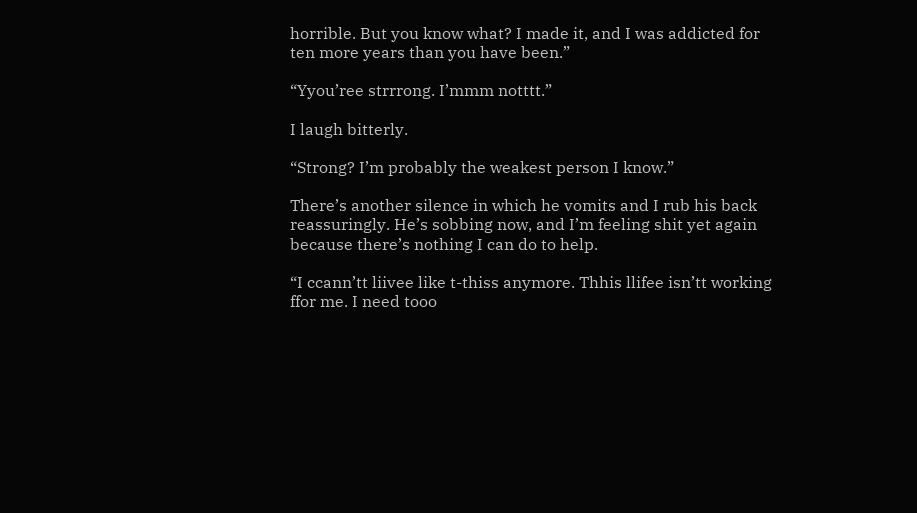horrible. But you know what? I made it, and I was addicted for ten more years than you have been.”

“Yyou’ree strrrong. I’mmm notttt.”

I laugh bitterly.

“Strong? I’m probably the weakest person I know.”

There’s another silence in which he vomits and I rub his back reassuringly. He’s sobbing now, and I’m feeling shit yet again because there’s nothing I can do to help.

“I ccann’tt liivee like t-thiss anymore. Thhis llifee isn’tt working ffor me. I need tooo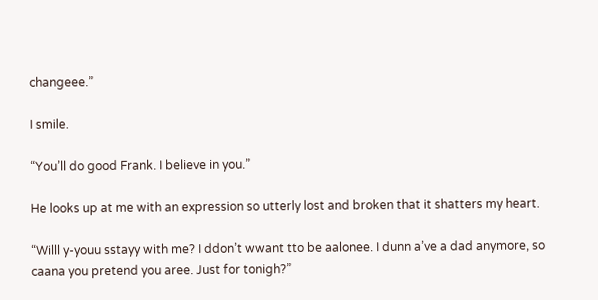changeee.”

I smile.

“You’ll do good Frank. I believe in you.”

He looks up at me with an expression so utterly lost and broken that it shatters my heart.

“Willl y-youu sstayy with me? I ddon’t wwant tto be aalonee. I dunn a’ve a dad anymore, so caana you pretend you aree. Just for tonigh?”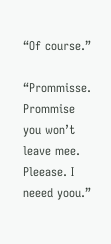“Of course.”

“Prommisse. Prommise you won’t leave mee. Pleease. I neeed yoou.”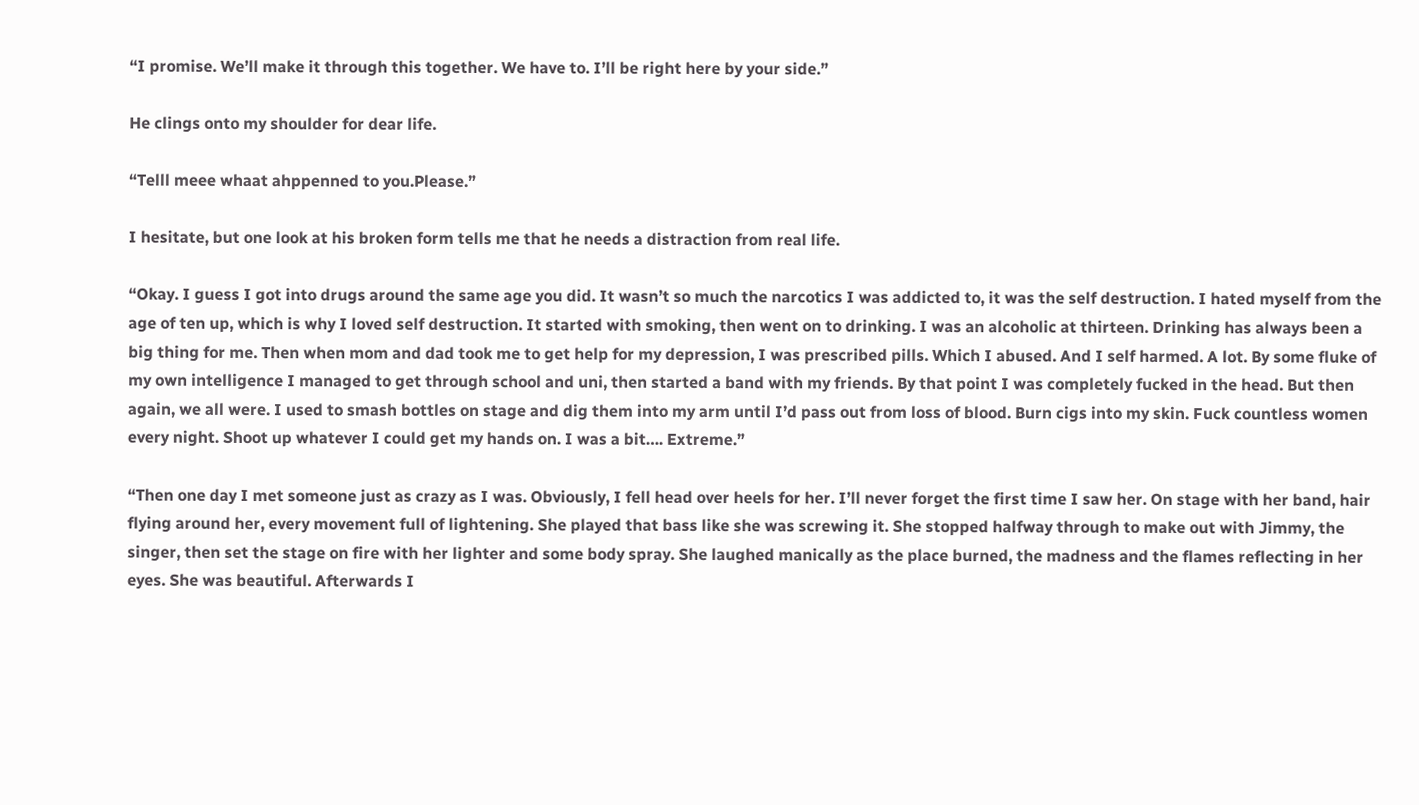“I promise. We’ll make it through this together. We have to. I’ll be right here by your side.”

He clings onto my shoulder for dear life.

“Telll meee whaat ahppenned to you.Please.”

I hesitate, but one look at his broken form tells me that he needs a distraction from real life.

“Okay. I guess I got into drugs around the same age you did. It wasn’t so much the narcotics I was addicted to, it was the self destruction. I hated myself from the age of ten up, which is why I loved self destruction. It started with smoking, then went on to drinking. I was an alcoholic at thirteen. Drinking has always been a big thing for me. Then when mom and dad took me to get help for my depression, I was prescribed pills. Which I abused. And I self harmed. A lot. By some fluke of my own intelligence I managed to get through school and uni, then started a band with my friends. By that point I was completely fucked in the head. But then again, we all were. I used to smash bottles on stage and dig them into my arm until I’d pass out from loss of blood. Burn cigs into my skin. Fuck countless women every night. Shoot up whatever I could get my hands on. I was a bit…. Extreme.”

“Then one day I met someone just as crazy as I was. Obviously, I fell head over heels for her. I’ll never forget the first time I saw her. On stage with her band, hair flying around her, every movement full of lightening. She played that bass like she was screwing it. She stopped halfway through to make out with Jimmy, the singer, then set the stage on fire with her lighter and some body spray. She laughed manically as the place burned, the madness and the flames reflecting in her eyes. She was beautiful. Afterwards I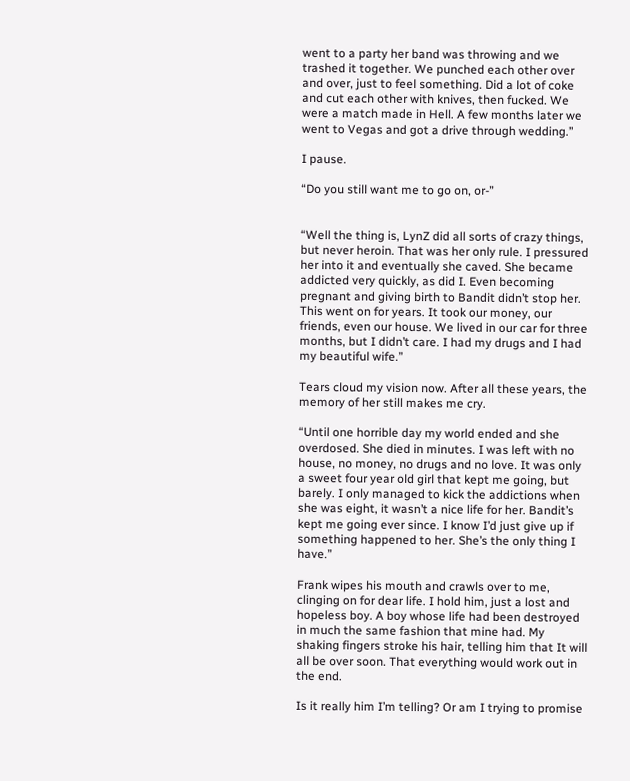went to a party her band was throwing and we trashed it together. We punched each other over and over, just to feel something. Did a lot of coke and cut each other with knives, then fucked. We were a match made in Hell. A few months later we went to Vegas and got a drive through wedding.”

I pause.

“Do you still want me to go on, or-”


“Well the thing is, LynZ did all sorts of crazy things, but never heroin. That was her only rule. I pressured her into it and eventually she caved. She became addicted very quickly, as did I. Even becoming pregnant and giving birth to Bandit didn’t stop her. This went on for years. It took our money, our friends, even our house. We lived in our car for three months, but I didn’t care. I had my drugs and I had my beautiful wife.”

Tears cloud my vision now. After all these years, the memory of her still makes me cry.

“Until one horrible day my world ended and she overdosed. She died in minutes. I was left with no house, no money, no drugs and no love. It was only a sweet four year old girl that kept me going, but barely. I only managed to kick the addictions when she was eight, it wasn’t a nice life for her. Bandit’s kept me going ever since. I know I’d just give up if something happened to her. She’s the only thing I have.”

Frank wipes his mouth and crawls over to me, clinging on for dear life. I hold him, just a lost and hopeless boy. A boy whose life had been destroyed in much the same fashion that mine had. My shaking fingers stroke his hair, telling him that It will all be over soon. That everything would work out in the end.

Is it really him I’m telling? Or am I trying to promise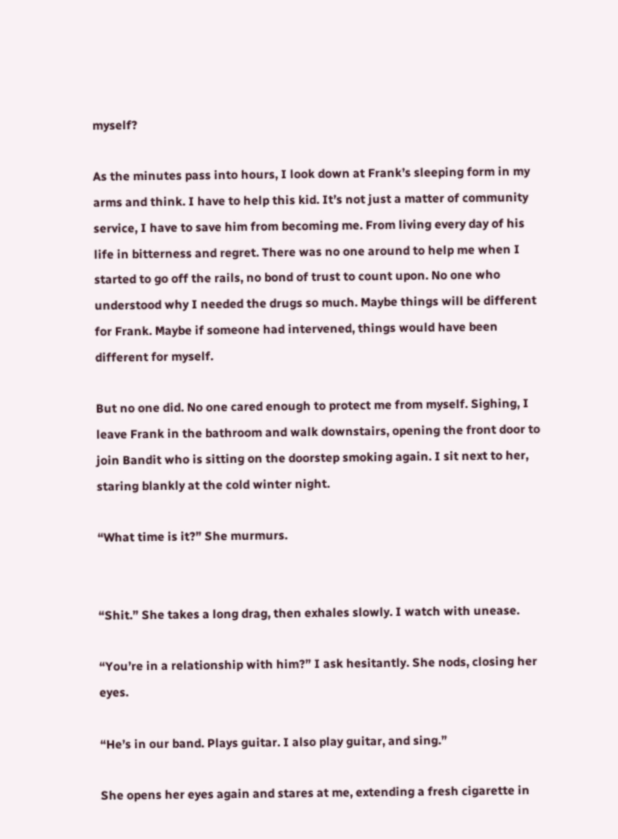myself?

As the minutes pass into hours, I look down at Frank’s sleeping form in my arms and think. I have to help this kid. It’s not just a matter of community service, I have to save him from becoming me. From living every day of his life in bitterness and regret. There was no one around to help me when I started to go off the rails, no bond of trust to count upon. No one who understood why I needed the drugs so much. Maybe things will be different for Frank. Maybe if someone had intervened, things would have been different for myself.

But no one did. No one cared enough to protect me from myself. Sighing, I leave Frank in the bathroom and walk downstairs, opening the front door to join Bandit who is sitting on the doorstep smoking again. I sit next to her, staring blankly at the cold winter night.

“What time is it?” She murmurs.


“Shit.” She takes a long drag, then exhales slowly. I watch with unease.

“You’re in a relationship with him?” I ask hesitantly. She nods, closing her eyes.

“He’s in our band. Plays guitar. I also play guitar, and sing.”

She opens her eyes again and stares at me, extending a fresh cigarette in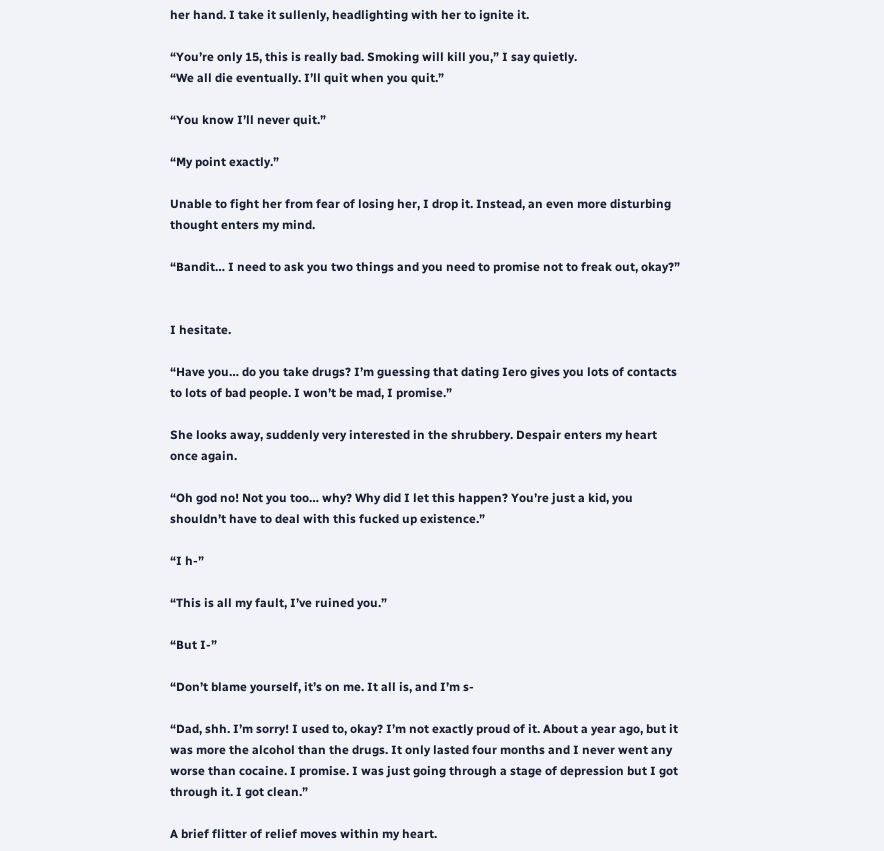her hand. I take it sullenly, headlighting with her to ignite it.

“You’re only 15, this is really bad. Smoking will kill you,” I say quietly.
“We all die eventually. I’ll quit when you quit.”

“You know I’ll never quit.”

“My point exactly.”

Unable to fight her from fear of losing her, I drop it. Instead, an even more disturbing thought enters my mind.

“Bandit… I need to ask you two things and you need to promise not to freak out, okay?”


I hesitate.

“Have you… do you take drugs? I’m guessing that dating Iero gives you lots of contacts to lots of bad people. I won’t be mad, I promise.”

She looks away, suddenly very interested in the shrubbery. Despair enters my heart once again.

“Oh god no! Not you too… why? Why did I let this happen? You’re just a kid, you shouldn’t have to deal with this fucked up existence.”

“I h-”

“This is all my fault, I’ve ruined you.”

“But I-”

“Don’t blame yourself, it’s on me. It all is, and I’m s-

“Dad, shh. I’m sorry! I used to, okay? I’m not exactly proud of it. About a year ago, but it was more the alcohol than the drugs. It only lasted four months and I never went any worse than cocaine. I promise. I was just going through a stage of depression but I got through it. I got clean.”

A brief flitter of relief moves within my heart.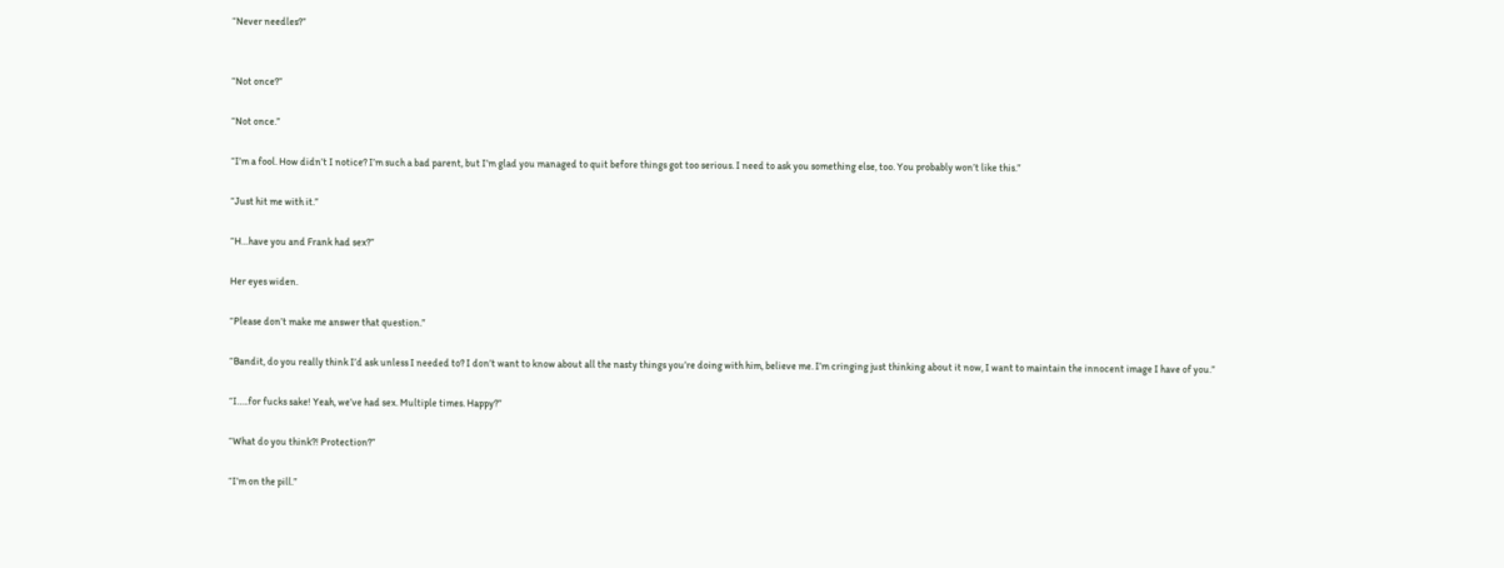“Never needles?”


“Not once?”

“Not once.”

“I’m a fool. How didn’t I notice? I’m such a bad parent, but I’m glad you managed to quit before things got too serious. I need to ask you something else, too. You probably won’t like this.”

“Just hit me with it.”

“H…have you and Frank had sex?”

Her eyes widen.

“Please don’t make me answer that question.”

“Bandit, do you really think I’d ask unless I needed to? I don’t want to know about all the nasty things you’re doing with him, believe me. I’m cringing just thinking about it now, I want to maintain the innocent image I have of you.”

“I…..for fucks sake! Yeah, we’ve had sex. Multiple times. Happy?”

“What do you think?! Protection?”

“I’m on the pill.”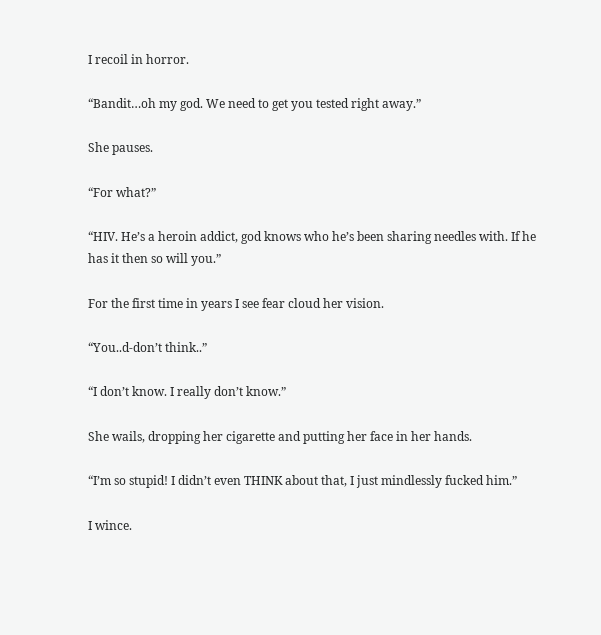I recoil in horror.

“Bandit…oh my god. We need to get you tested right away.”

She pauses.

“For what?”

“HIV. He’s a heroin addict, god knows who he’s been sharing needles with. If he has it then so will you.”

For the first time in years I see fear cloud her vision.

“You..d-don’t think..”

“I don’t know. I really don’t know.”

She wails, dropping her cigarette and putting her face in her hands.

“I’m so stupid! I didn’t even THINK about that, I just mindlessly fucked him.”

I wince.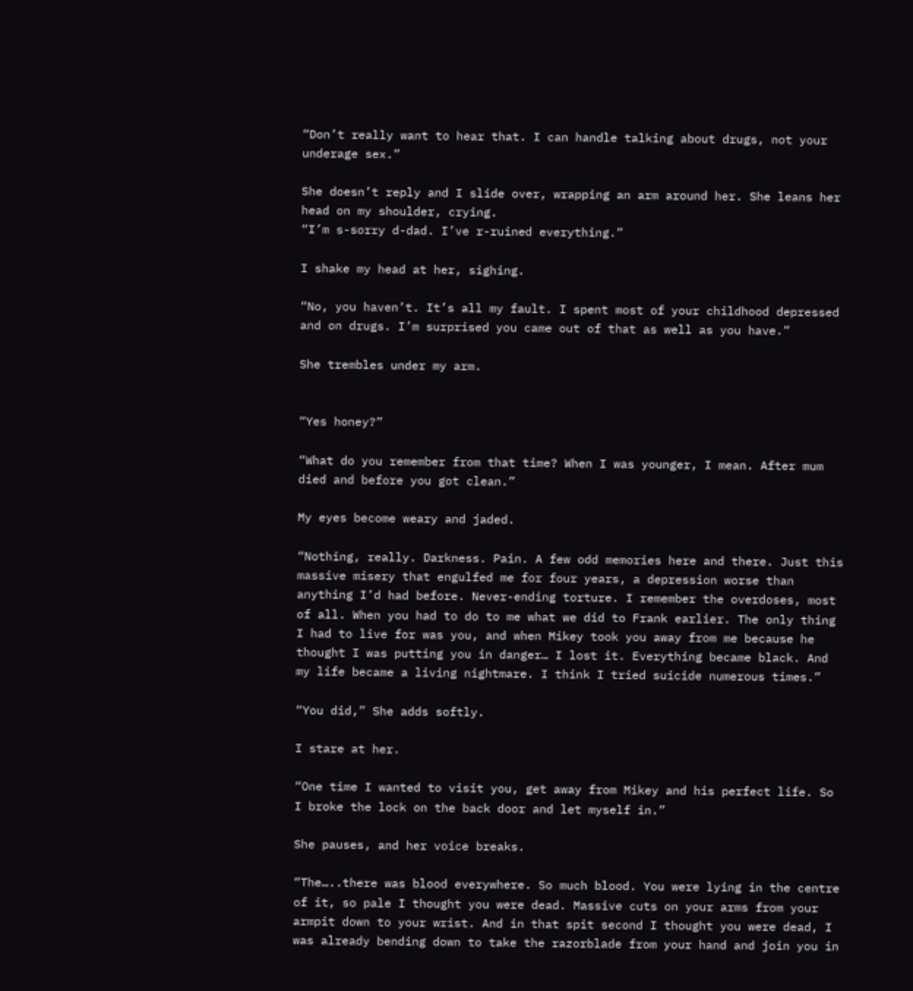“Don’t really want to hear that. I can handle talking about drugs, not your underage sex.”

She doesn’t reply and I slide over, wrapping an arm around her. She leans her head on my shoulder, crying.
“I’m s-sorry d-dad. I’ve r-ruined everything.”

I shake my head at her, sighing.

“No, you haven’t. It’s all my fault. I spent most of your childhood depressed and on drugs. I’m surprised you came out of that as well as you have.”

She trembles under my arm.


“Yes honey?”

“What do you remember from that time? When I was younger, I mean. After mum died and before you got clean.”

My eyes become weary and jaded.

“Nothing, really. Darkness. Pain. A few odd memories here and there. Just this massive misery that engulfed me for four years, a depression worse than anything I’d had before. Never-ending torture. I remember the overdoses, most of all. When you had to do to me what we did to Frank earlier. The only thing I had to live for was you, and when Mikey took you away from me because he thought I was putting you in danger… I lost it. Everything became black. And my life became a living nightmare. I think I tried suicide numerous times.”

“You did,” She adds softly.

I stare at her.

“One time I wanted to visit you, get away from Mikey and his perfect life. So I broke the lock on the back door and let myself in.”

She pauses, and her voice breaks.

“The…..there was blood everywhere. So much blood. You were lying in the centre of it, so pale I thought you were dead. Massive cuts on your arms from your armpit down to your wrist. And in that spit second I thought you were dead, I was already bending down to take the razorblade from your hand and join you in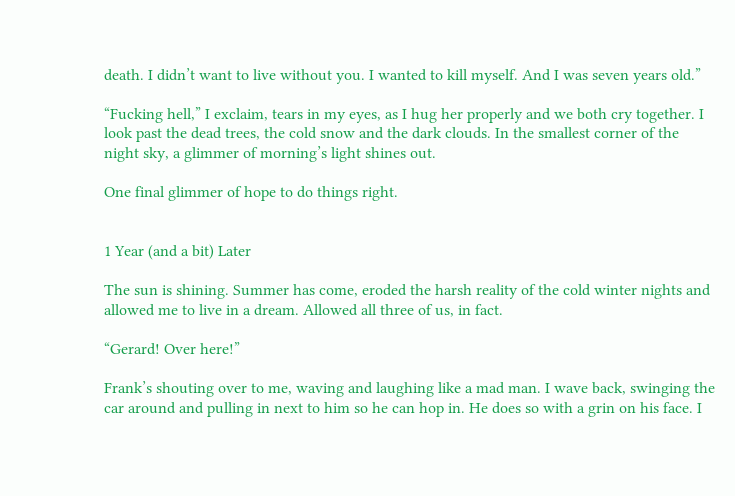death. I didn’t want to live without you. I wanted to kill myself. And I was seven years old.”

“Fucking hell,” I exclaim, tears in my eyes, as I hug her properly and we both cry together. I look past the dead trees, the cold snow and the dark clouds. In the smallest corner of the night sky, a glimmer of morning’s light shines out.

One final glimmer of hope to do things right.


1 Year (and a bit) Later

The sun is shining. Summer has come, eroded the harsh reality of the cold winter nights and allowed me to live in a dream. Allowed all three of us, in fact.

“Gerard! Over here!”

Frank’s shouting over to me, waving and laughing like a mad man. I wave back, swinging the car around and pulling in next to him so he can hop in. He does so with a grin on his face. I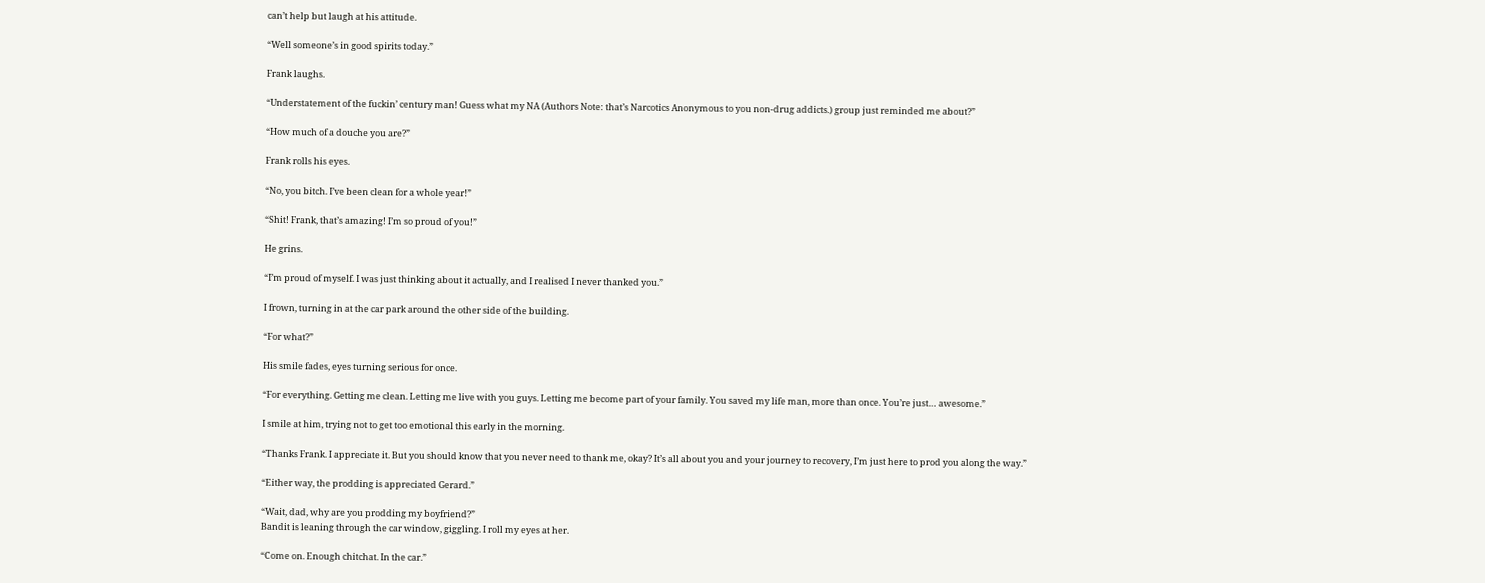can’t help but laugh at his attitude.

“Well someone’s in good spirits today.”

Frank laughs.

“Understatement of the fuckin’ century man! Guess what my NA (Authors Note: that’s Narcotics Anonymous to you non-drug addicts.) group just reminded me about?”

“How much of a douche you are?”

Frank rolls his eyes.

“No, you bitch. I’ve been clean for a whole year!”

“Shit! Frank, that’s amazing! I’m so proud of you!”

He grins.

“I’m proud of myself. I was just thinking about it actually, and I realised I never thanked you.”

I frown, turning in at the car park around the other side of the building.

“For what?”

His smile fades, eyes turning serious for once.

“For everything. Getting me clean. Letting me live with you guys. Letting me become part of your family. You saved my life man, more than once. You’re just… awesome.”

I smile at him, trying not to get too emotional this early in the morning.

“Thanks Frank. I appreciate it. But you should know that you never need to thank me, okay? It’s all about you and your journey to recovery, I’m just here to prod you along the way.”

“Either way, the prodding is appreciated Gerard.”

“Wait, dad, why are you prodding my boyfriend?”
Bandit is leaning through the car window, giggling. I roll my eyes at her.

“Come on. Enough chitchat. In the car.”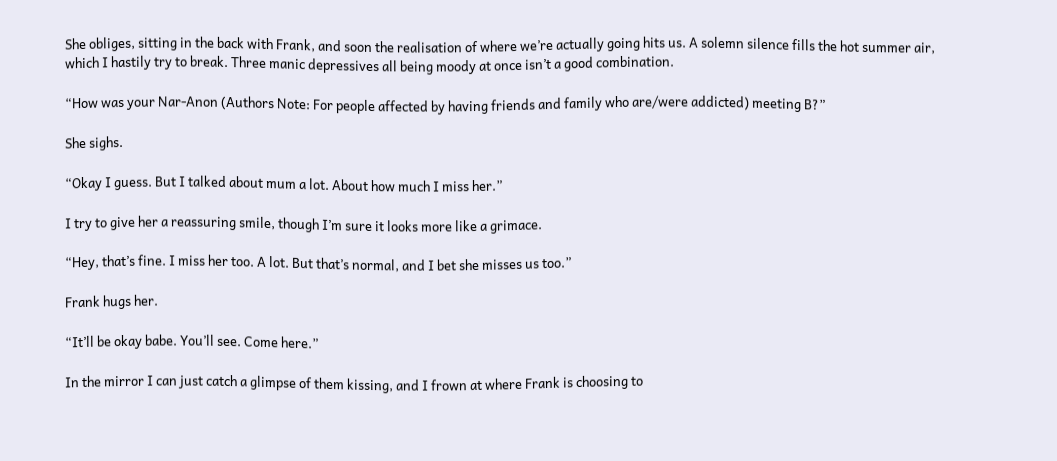She obliges, sitting in the back with Frank, and soon the realisation of where we’re actually going hits us. A solemn silence fills the hot summer air, which I hastily try to break. Three manic depressives all being moody at once isn’t a good combination.

“How was your Nar-Anon (Authors Note: For people affected by having friends and family who are/were addicted) meeting B?”

She sighs.

“Okay I guess. But I talked about mum a lot. About how much I miss her.”

I try to give her a reassuring smile, though I’m sure it looks more like a grimace.

“Hey, that’s fine. I miss her too. A lot. But that’s normal, and I bet she misses us too.”

Frank hugs her.

“It’ll be okay babe. You’ll see. Come here.”

In the mirror I can just catch a glimpse of them kissing, and I frown at where Frank is choosing to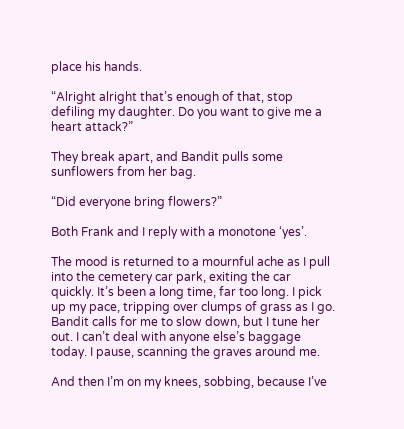place his hands.

“Alright alright that’s enough of that, stop defiling my daughter. Do you want to give me a heart attack?”

They break apart, and Bandit pulls some sunflowers from her bag.

“Did everyone bring flowers?”

Both Frank and I reply with a monotone ‘yes’.

The mood is returned to a mournful ache as I pull into the cemetery car park, exiting the car quickly. It’s been a long time, far too long. I pick up my pace, tripping over clumps of grass as I go. Bandit calls for me to slow down, but I tune her out. I can’t deal with anyone else’s baggage today. I pause, scanning the graves around me.

And then I’m on my knees, sobbing, because I’ve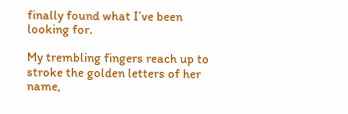finally found what I’ve been looking for.

My trembling fingers reach up to stroke the golden letters of her name,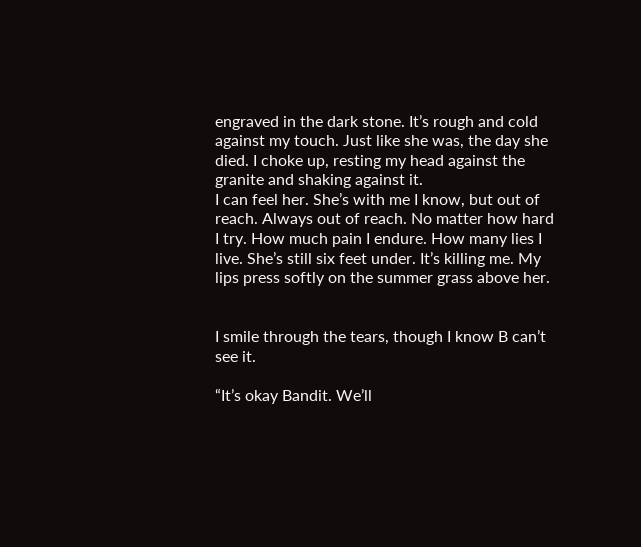engraved in the dark stone. It’s rough and cold against my touch. Just like she was, the day she died. I choke up, resting my head against the granite and shaking against it.
I can feel her. She’s with me I know, but out of reach. Always out of reach. No matter how hard I try. How much pain I endure. How many lies I live. She’s still six feet under. It’s killing me. My lips press softly on the summer grass above her.


I smile through the tears, though I know B can’t see it.

“It’s okay Bandit. We’ll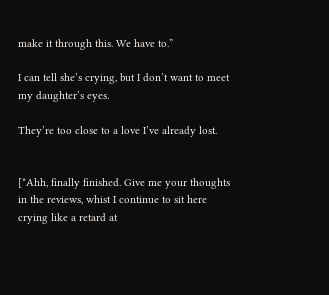make it through this. We have to.”

I can tell she’s crying, but I don’t want to meet my daughter’s eyes.

They’re too close to a love I’ve already lost.


[*Ahh, finally finished. Give me your thoughts in the reviews, whist I continue to sit here crying like a retard at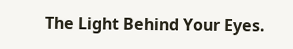The Light Behind Your Eyes.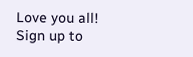Love you all!
Sign up to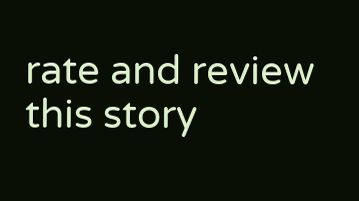rate and review this story